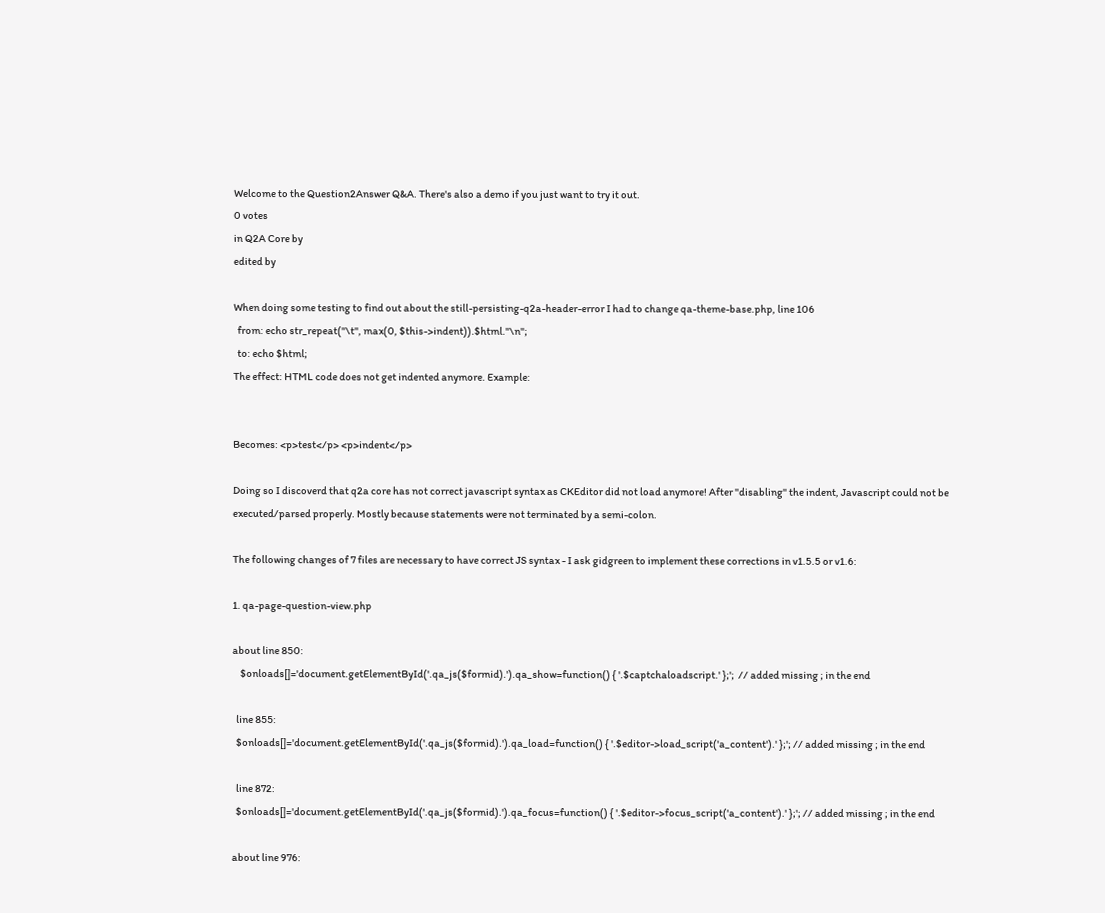Welcome to the Question2Answer Q&A. There's also a demo if you just want to try it out.
0 votes
in Q2A Core by
edited by

When doing some testing to find out about the still-persisting-q2a-header-error I had to change qa-theme-base.php, line 106
  from: echo str_repeat("\t", max(0, $this->indent)).$html."\n";
  to: echo $html;
The effect: HTML code does not get indented anymore. Example:


Becomes: <p>test</p> <p>indent</p>

Doing so I discoverd that q2a core has not correct javascript syntax as CKEditor did not load anymore! After "disabling" the indent, Javascript could not be executed/parsed properly. Mostly because statements were not terminated by a semi-colon.

The following changes of 7 files are necessary to have correct JS syntax - I ask gidgreen to implement these corrections in v1.5.5 or v1.6:

1. qa-page-question-view.php

about line 850:
    $onloads[]='document.getElementById('.qa_js($formid).').qa_show=function() { '.$captchaloadscript.' };';  // added missing ; in the end

  line 855:
  $onloads[]='document.getElementById('.qa_js($formid).').qa_load=function() { '.$editor->load_script('a_content').' };'; // added missing ; in the end

  line 872:
  $onloads[]='document.getElementById('.qa_js($formid).').qa_focus=function() { '.$editor->focus_script('a_content').' };'; // added missing ; in the end

about line 976: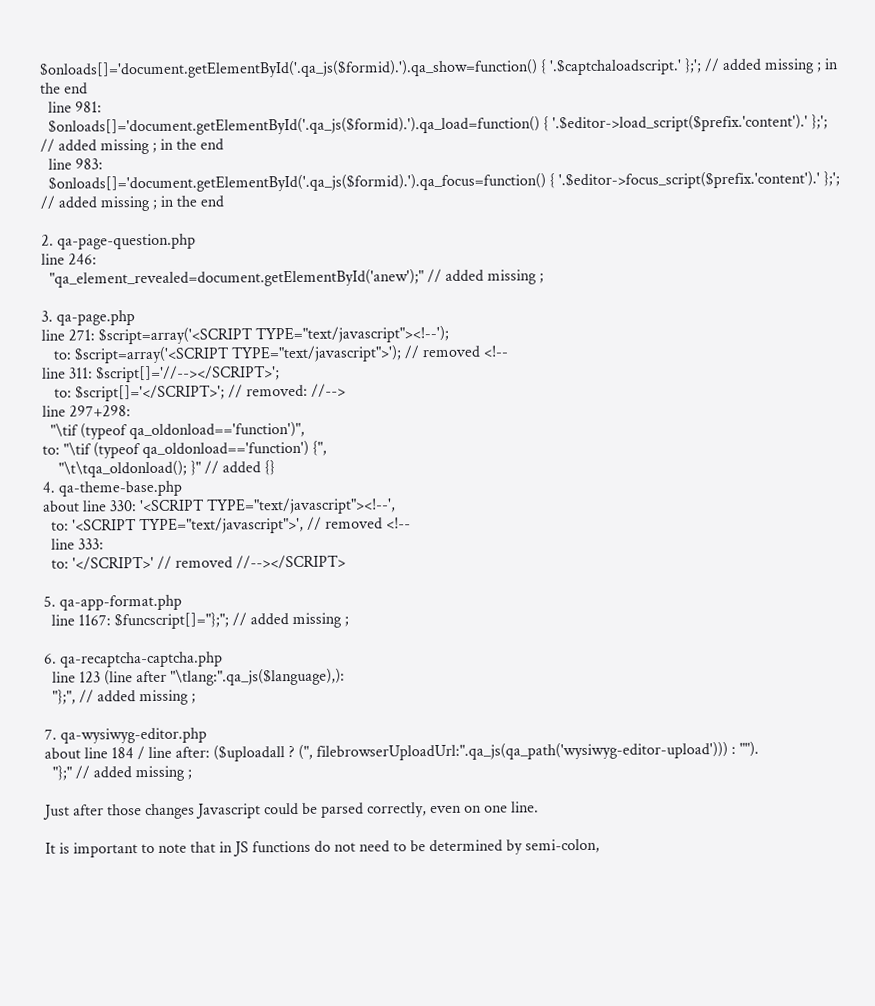$onloads[]='document.getElementById('.qa_js($formid).').qa_show=function() { '.$captchaloadscript.' };'; // added missing ; in the end
  line 981:
  $onloads[]='document.getElementById('.qa_js($formid).').qa_load=function() { '.$editor->load_script($prefix.'content').' };'; // added missing ; in the end
  line 983:
  $onloads[]='document.getElementById('.qa_js($formid).').qa_focus=function() { '.$editor->focus_script($prefix.'content').' };'; // added missing ; in the end

2. qa-page-question.php
line 246:
  "qa_element_revealed=document.getElementById('anew');" // added missing ;

3. qa-page.php
line 271: $script=array('<SCRIPT TYPE="text/javascript"><!--');
   to: $script=array('<SCRIPT TYPE="text/javascript">'); // removed <!--
line 311: $script[]='//--></SCRIPT>';
   to: $script[]='</SCRIPT>'; // removed: //-->
line 297+298:
  "\tif (typeof qa_oldonload=='function')",
to: "\tif (typeof qa_oldonload=='function') {",
    "\t\tqa_oldonload(); }" // added {}
4. qa-theme-base.php
about line 330: '<SCRIPT TYPE="text/javascript"><!--',
  to: '<SCRIPT TYPE="text/javascript">', // removed <!--
  line 333:
  to: '</SCRIPT>' // removed //--></SCRIPT>

5. qa-app-format.php
  line 1167: $funcscript[]="};"; // added missing ;

6. qa-recaptcha-captcha.php
  line 123 (line after "\tlang:".qa_js($language),):
  "};", // added missing ;

7. qa-wysiwyg-editor.php
about line 184 / line after: ($uploadall ? (", filebrowserUploadUrl:".qa_js(qa_path('wysiwyg-editor-upload'))) : "").
  "};" // added missing ;

Just after those changes Javascript could be parsed correctly, even on one line.

It is important to note that in JS functions do not need to be determined by semi-colon,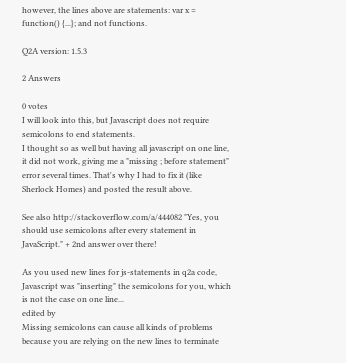however, the lines above are statements: var x = function() {...}; and not functions.

Q2A version: 1.5.3

2 Answers

0 votes
I will look into this, but Javascript does not require semicolons to end statements.
I thought so as well but having all javascript on one line, it did not work, giving me a "missing ; before statement" error several times. That's why I had to fix it (like Sherlock Homes) and posted the result above.

See also http://stackoverflow.com/a/444082 "Yes, you should use semicolons after every statement in JavaScript." + 2nd answer over there!

As you used new lines for js-statements in q2a code, Javascript was "inserting" the semicolons for you, which is not the case on one line...
edited by
Missing semicolons can cause all kinds of problems because you are relying on the new lines to terminate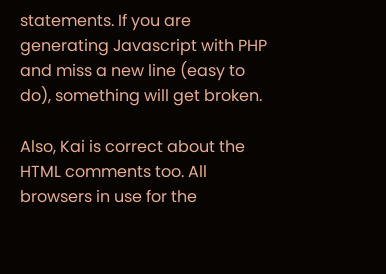statements. If you are generating Javascript with PHP and miss a new line (easy to do), something will get broken.

Also, Kai is correct about the HTML comments too. All browsers in use for the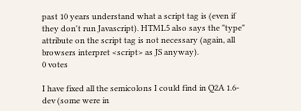past 10 years understand what a script tag is (even if they don't run Javascript). HTML5 also says the "type" attribute on the script tag is not necessary (again, all browsers interpret <script> as JS anyway).
0 votes

I have fixed all the semicolons I could find in Q2A 1.6-dev (some were in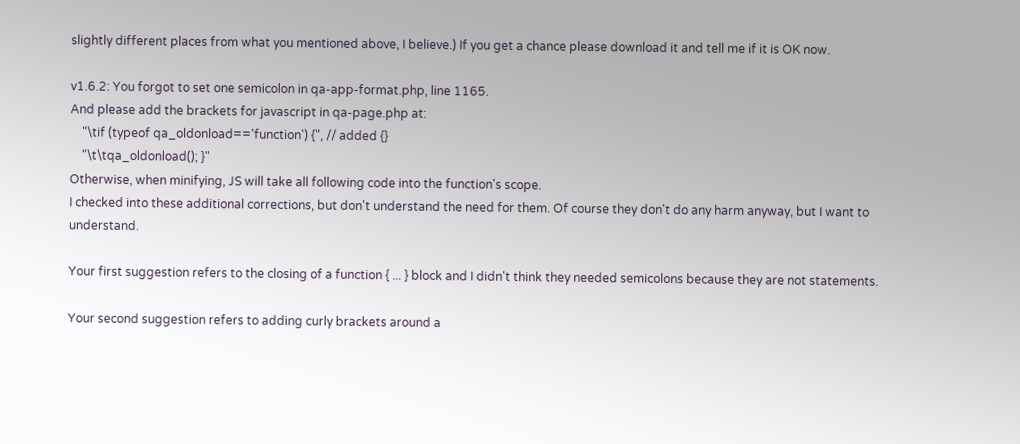slightly different places from what you mentioned above, I believe.) If you get a chance please download it and tell me if it is OK now.

v1.6.2: You forgot to set one semicolon in qa-app-format.php, line 1165.
And please add the brackets for javascript in qa-page.php at:
    "\tif (typeof qa_oldonload=='function') {", // added {}
    "\t\tqa_oldonload(); }"
Otherwise, when minifying, JS will take all following code into the function's scope.
I checked into these additional corrections, but don't understand the need for them. Of course they don't do any harm anyway, but I want to understand.

Your first suggestion refers to the closing of a function { ... } block and I didn't think they needed semicolons because they are not statements.

Your second suggestion refers to adding curly brackets around a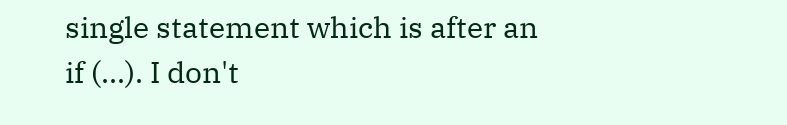single statement which is after an if (...). I don't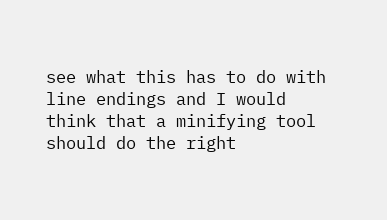see what this has to do with line endings and I would think that a minifying tool should do the right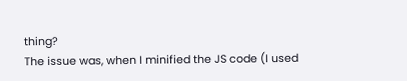thing?
The issue was, when I minified the JS code (I used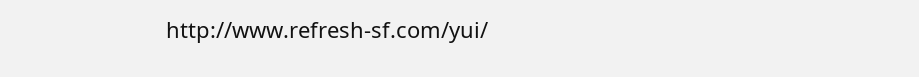http://www.refresh-sf.com/yui/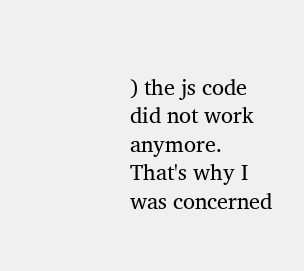) the js code did not work anymore. That's why I was concerned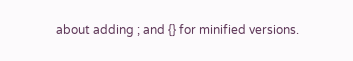about adding ; and {} for minified versions.